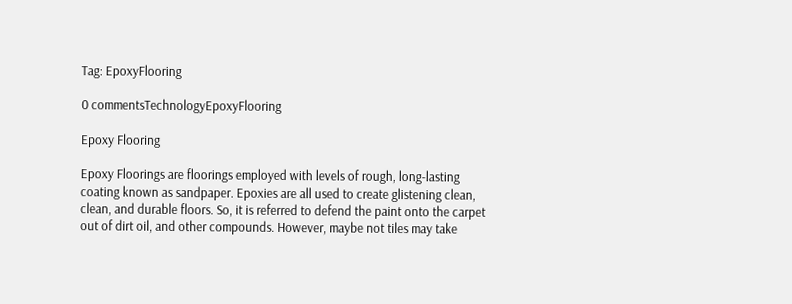Tag: EpoxyFlooring

0 commentsTechnologyEpoxyFlooring

Epoxy Flooring

Epoxy Floorings are floorings employed with levels of rough, long-lasting coating known as sandpaper. Epoxies are all used to create glistening clean, clean, and durable floors. So, it is referred to defend the paint onto the carpet out of dirt oil, and other compounds. However, maybe not tiles may take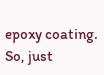epoxy coating. So, just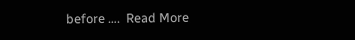before ….  Read More